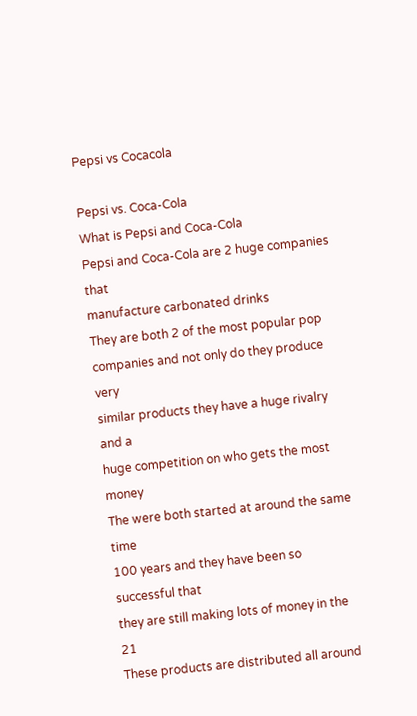Pepsi vs Cocacola

Pepsi vs. Coca-Cola
What is Pepsi and Coca-Cola
Pepsi and Coca-Cola are 2 huge companies that
manufacture carbonated drinks
They are both 2 of the most popular pop
companies and not only do they produce very
similar products they have a huge rivalry and a
huge competition on who gets the most money
The were both started at around the same time
100 years and they have been so successful that
they are still making lots of money in the 21
These products are distributed all around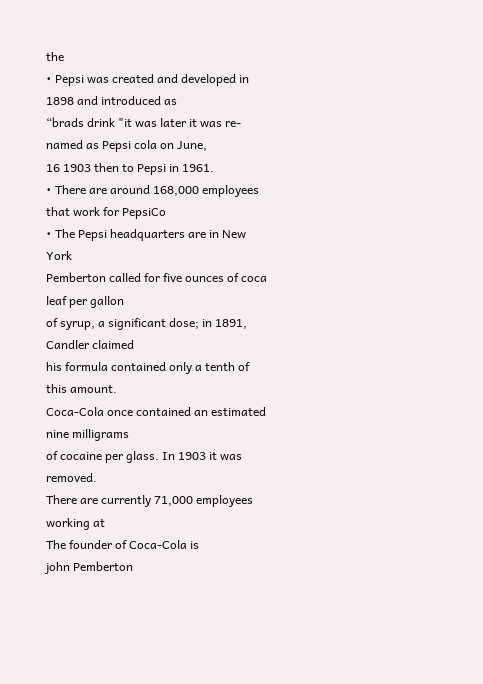the
• Pepsi was created and developed in 1898 and introduced as
“brads drink "it was later it was re-named as Pepsi cola on June,
16 1903 then to Pepsi in 1961.
• There are around 168,000 employees that work for PepsiCo
• The Pepsi headquarters are in New York
Pemberton called for five ounces of coca leaf per gallon
of syrup, a significant dose; in 1891, Candler claimed
his formula contained only a tenth of this amount.
Coca-Cola once contained an estimated nine milligrams
of cocaine per glass. In 1903 it was removed.
There are currently 71,000 employees working at
The founder of Coca-Cola is
john Pemberton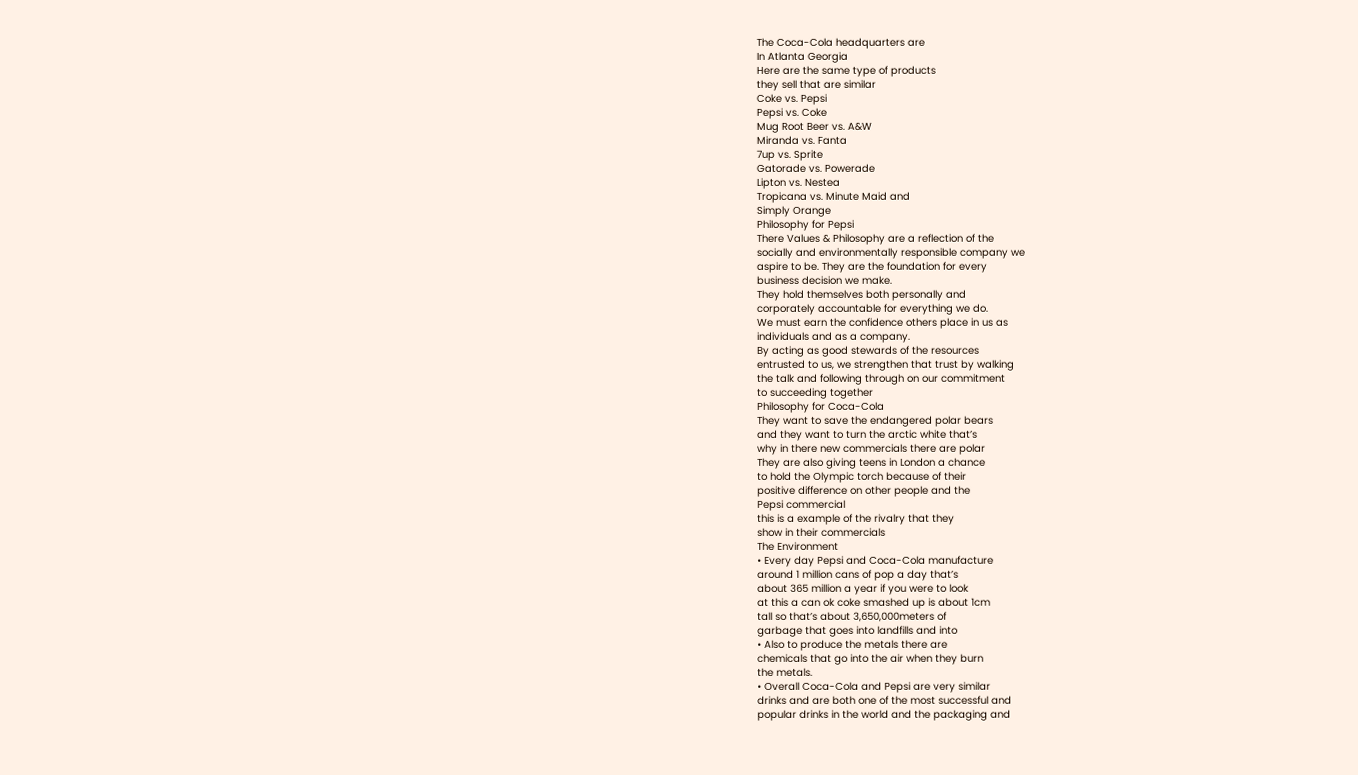The Coca-Cola headquarters are
In Atlanta Georgia
Here are the same type of products
they sell that are similar
Coke vs. Pepsi
Pepsi vs. Coke
Mug Root Beer vs. A&W
Miranda vs. Fanta
7up vs. Sprite
Gatorade vs. Powerade
Lipton vs. Nestea
Tropicana vs. Minute Maid and
Simply Orange
Philosophy for Pepsi
There Values & Philosophy are a reflection of the
socially and environmentally responsible company we
aspire to be. They are the foundation for every
business decision we make.
They hold themselves both personally and
corporately accountable for everything we do.
We must earn the confidence others place in us as
individuals and as a company.
By acting as good stewards of the resources
entrusted to us, we strengthen that trust by walking
the talk and following through on our commitment
to succeeding together
Philosophy for Coca-Cola
They want to save the endangered polar bears
and they want to turn the arctic white that’s
why in there new commercials there are polar
They are also giving teens in London a chance
to hold the Olympic torch because of their
positive difference on other people and the
Pepsi commercial
this is a example of the rivalry that they
show in their commercials
The Environment
• Every day Pepsi and Coca-Cola manufacture
around 1 million cans of pop a day that’s
about 365 million a year if you were to look
at this a can ok coke smashed up is about 1cm
tall so that’s about 3,650,000meters of
garbage that goes into landfills and into
• Also to produce the metals there are
chemicals that go into the air when they burn
the metals.
• Overall Coca-Cola and Pepsi are very similar
drinks and are both one of the most successful and
popular drinks in the world and the packaging and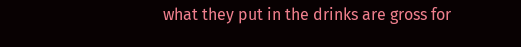what they put in the drinks are gross for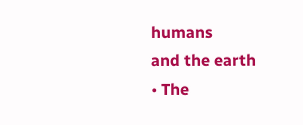humans
and the earth
• The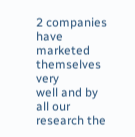2 companies have marketed themselves very
well and by all our research the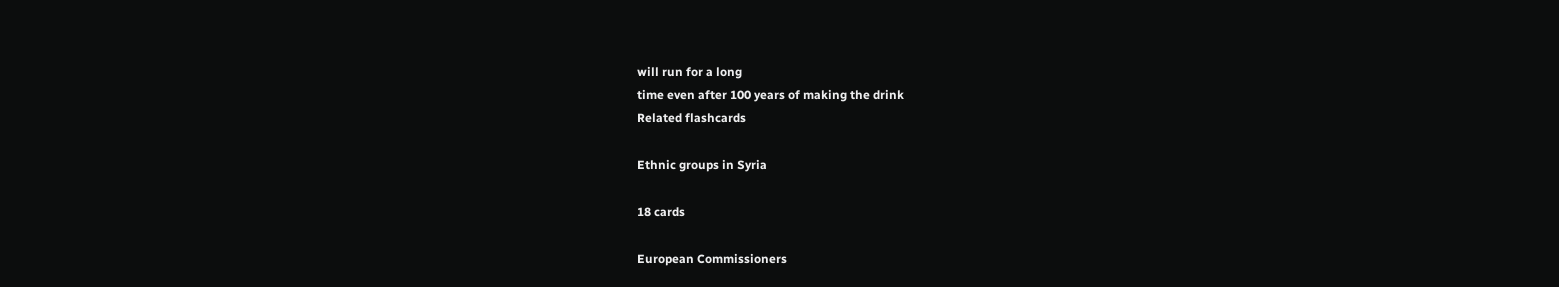will run for a long
time even after 100 years of making the drink
Related flashcards

Ethnic groups in Syria

18 cards

European Commissioners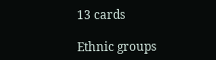13 cards

Ethnic groups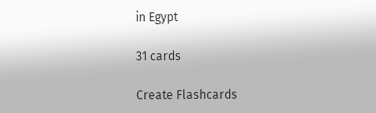in Egypt

31 cards

Create Flashcards